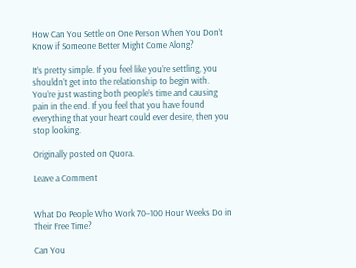How Can You Settle on One Person When You Don’t Know if Someone Better Might Come Along?

It’s pretty simple. If you feel like you’re settling, you shouldn’t get into the relationship to begin with. You’re just wasting both people’s time and causing pain in the end. If you feel that you have found everything that your heart could ever desire, then you stop looking.

Originally posted on Quora.

Leave a Comment


What Do People Who Work 70–100 Hour Weeks Do in Their Free Time?

Can You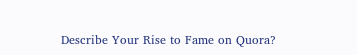Describe Your Rise to Fame on Quora?